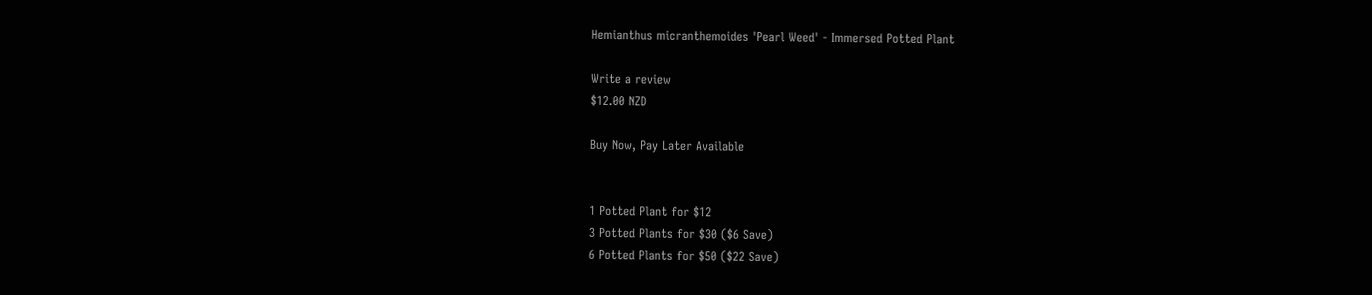Hemianthus micranthemoides 'Pearl Weed' - Immersed Potted Plant

Write a review
$12.00 NZD

Buy Now, Pay Later Available


1 Potted Plant for $12
3 Potted Plants for $30 ($6 Save)
6 Potted Plants for $50 ($22 Save)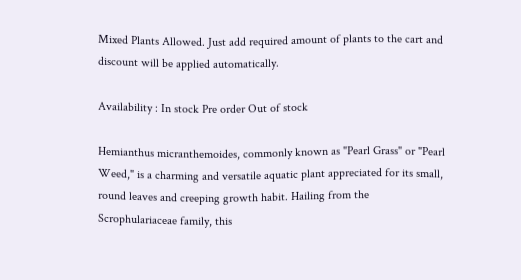Mixed Plants Allowed. Just add required amount of plants to the cart and discount will be applied automatically.

Availability : In stock Pre order Out of stock

Hemianthus micranthemoides, commonly known as "Pearl Grass" or "Pearl Weed," is a charming and versatile aquatic plant appreciated for its small, round leaves and creeping growth habit. Hailing from the Scrophulariaceae family, this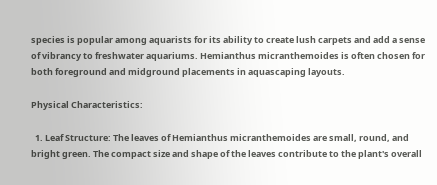species is popular among aquarists for its ability to create lush carpets and add a sense of vibrancy to freshwater aquariums. Hemianthus micranthemoides is often chosen for both foreground and midground placements in aquascaping layouts.

Physical Characteristics:

  1. Leaf Structure: The leaves of Hemianthus micranthemoides are small, round, and bright green. The compact size and shape of the leaves contribute to the plant's overall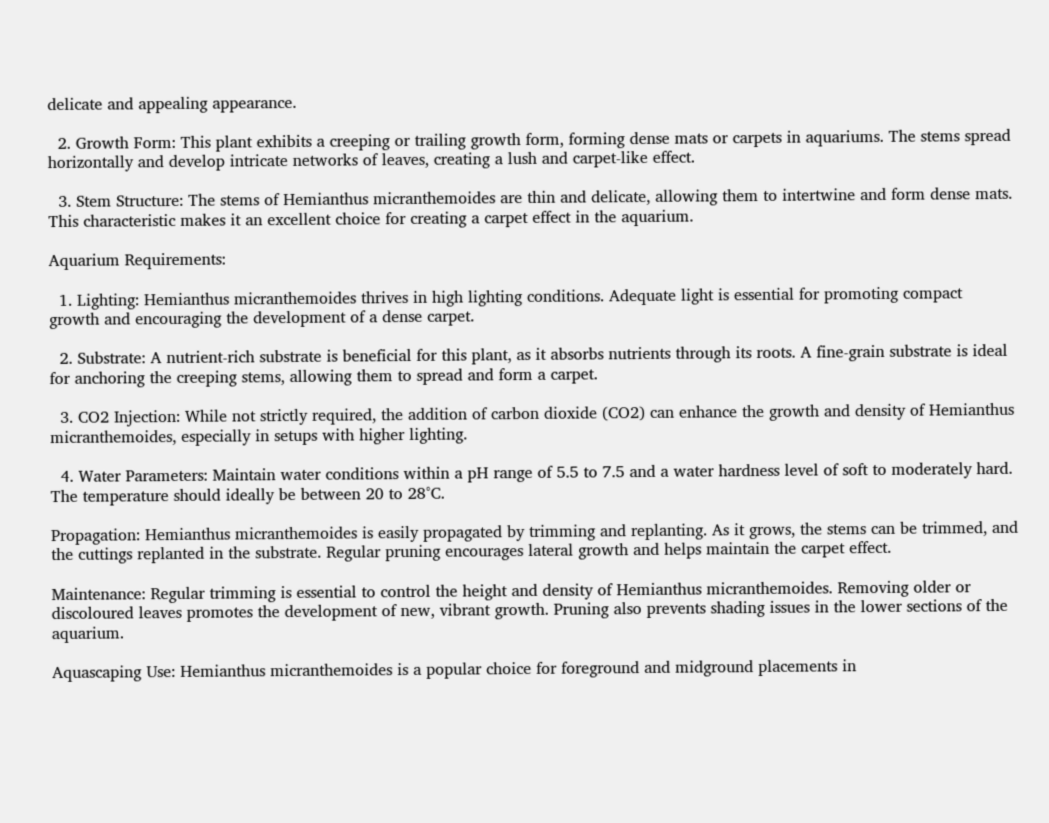delicate and appealing appearance.

  2. Growth Form: This plant exhibits a creeping or trailing growth form, forming dense mats or carpets in aquariums. The stems spread horizontally and develop intricate networks of leaves, creating a lush and carpet-like effect.

  3. Stem Structure: The stems of Hemianthus micranthemoides are thin and delicate, allowing them to intertwine and form dense mats. This characteristic makes it an excellent choice for creating a carpet effect in the aquarium.

Aquarium Requirements:

  1. Lighting: Hemianthus micranthemoides thrives in high lighting conditions. Adequate light is essential for promoting compact growth and encouraging the development of a dense carpet.

  2. Substrate: A nutrient-rich substrate is beneficial for this plant, as it absorbs nutrients through its roots. A fine-grain substrate is ideal for anchoring the creeping stems, allowing them to spread and form a carpet.

  3. CO2 Injection: While not strictly required, the addition of carbon dioxide (CO2) can enhance the growth and density of Hemianthus micranthemoides, especially in setups with higher lighting.

  4. Water Parameters: Maintain water conditions within a pH range of 5.5 to 7.5 and a water hardness level of soft to moderately hard. The temperature should ideally be between 20 to 28°C.

Propagation: Hemianthus micranthemoides is easily propagated by trimming and replanting. As it grows, the stems can be trimmed, and the cuttings replanted in the substrate. Regular pruning encourages lateral growth and helps maintain the carpet effect.

Maintenance: Regular trimming is essential to control the height and density of Hemianthus micranthemoides. Removing older or discoloured leaves promotes the development of new, vibrant growth. Pruning also prevents shading issues in the lower sections of the aquarium.

Aquascaping Use: Hemianthus micranthemoides is a popular choice for foreground and midground placements in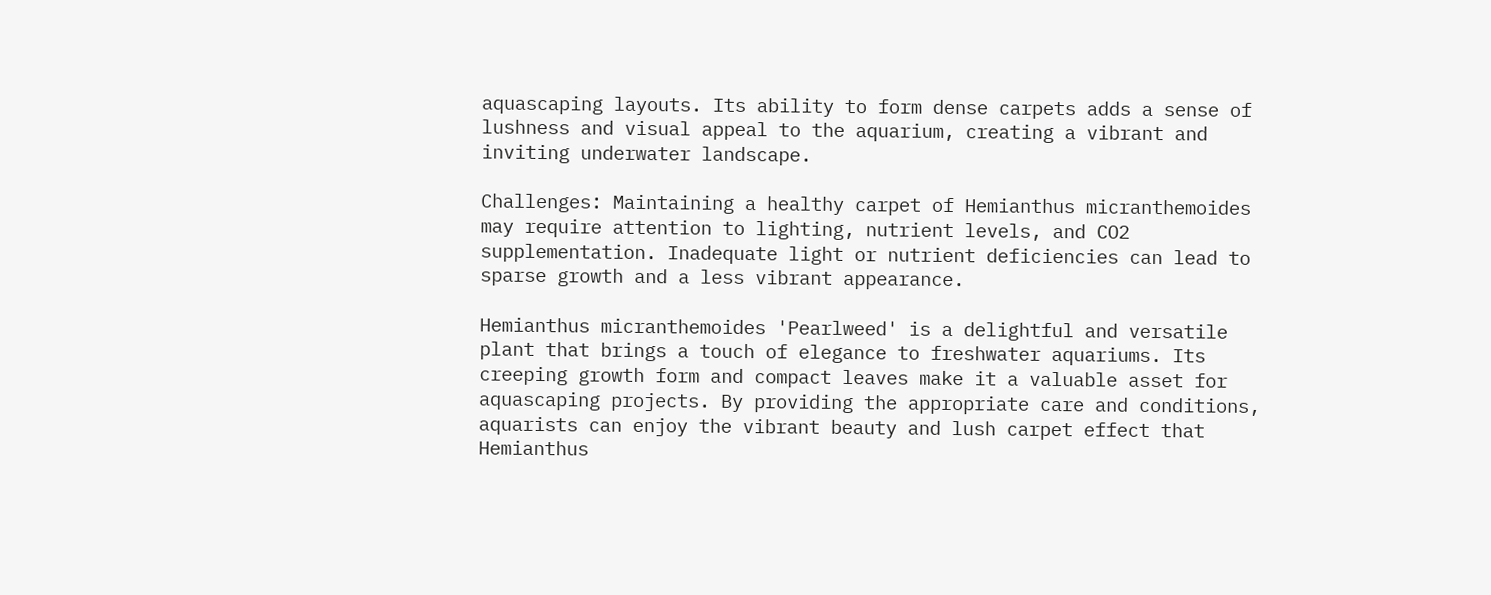aquascaping layouts. Its ability to form dense carpets adds a sense of lushness and visual appeal to the aquarium, creating a vibrant and inviting underwater landscape.

Challenges: Maintaining a healthy carpet of Hemianthus micranthemoides may require attention to lighting, nutrient levels, and CO2 supplementation. Inadequate light or nutrient deficiencies can lead to sparse growth and a less vibrant appearance.

Hemianthus micranthemoides 'Pearlweed' is a delightful and versatile plant that brings a touch of elegance to freshwater aquariums. Its creeping growth form and compact leaves make it a valuable asset for aquascaping projects. By providing the appropriate care and conditions, aquarists can enjoy the vibrant beauty and lush carpet effect that Hemianthus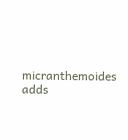micranthemoides adds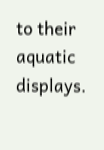to their aquatic displays.